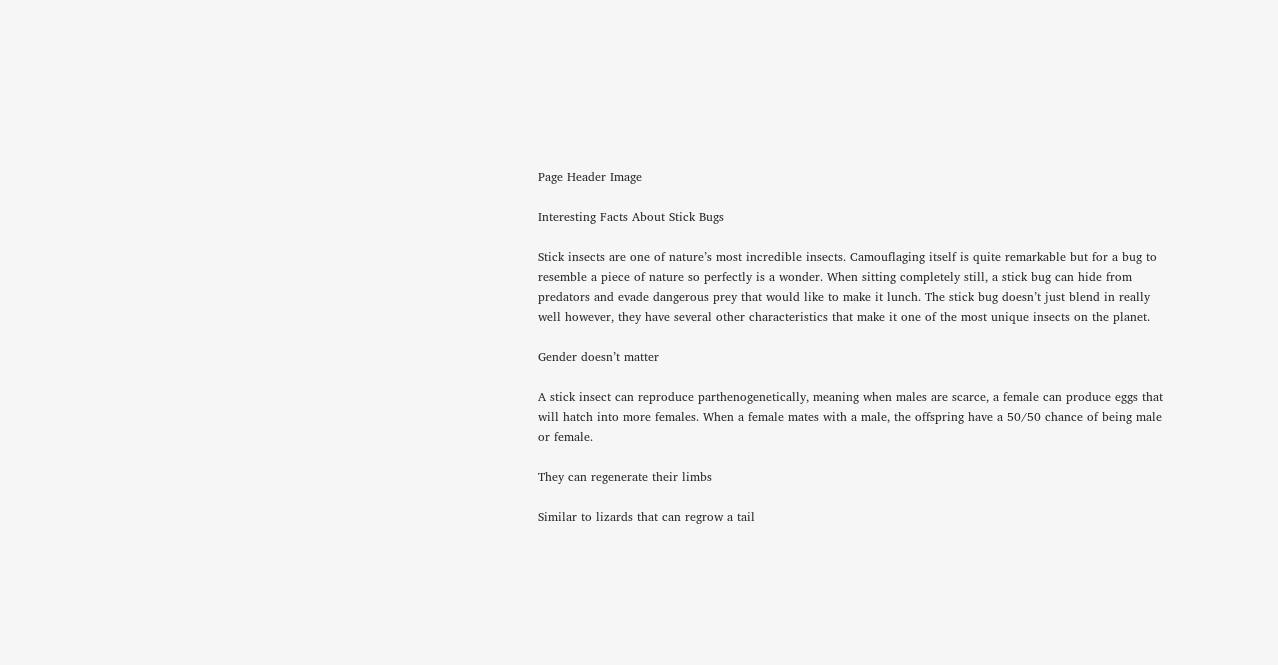Page Header Image

Interesting Facts About Stick Bugs

Stick insects are one of nature’s most incredible insects. Camouflaging itself is quite remarkable but for a bug to resemble a piece of nature so perfectly is a wonder. When sitting completely still, a stick bug can hide from predators and evade dangerous prey that would like to make it lunch. The stick bug doesn’t just blend in really well however, they have several other characteristics that make it one of the most unique insects on the planet.

Gender doesn’t matter

A stick insect can reproduce parthenogenetically, meaning when males are scarce, a female can produce eggs that will hatch into more females. When a female mates with a male, the offspring have a 50/50 chance of being male or female.

They can regenerate their limbs

Similar to lizards that can regrow a tail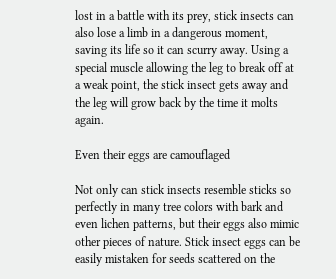lost in a battle with its prey, stick insects can also lose a limb in a dangerous moment, saving its life so it can scurry away. Using a special muscle allowing the leg to break off at a weak point, the stick insect gets away and the leg will grow back by the time it molts again.

Even their eggs are camouflaged

Not only can stick insects resemble sticks so perfectly in many tree colors with bark and even lichen patterns, but their eggs also mimic other pieces of nature. Stick insect eggs can be easily mistaken for seeds scattered on the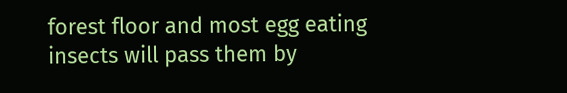forest floor and most egg eating insects will pass them by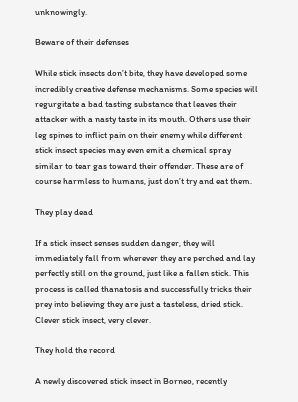unknowingly.

Beware of their defenses

While stick insects don’t bite, they have developed some incredibly creative defense mechanisms. Some species will regurgitate a bad tasting substance that leaves their attacker with a nasty taste in its mouth. Others use their leg spines to inflict pain on their enemy while different stick insect species may even emit a chemical spray similar to tear gas toward their offender. These are of course harmless to humans, just don’t try and eat them.

They play dead

If a stick insect senses sudden danger, they will immediately fall from wherever they are perched and lay perfectly still on the ground, just like a fallen stick. This process is called thanatosis and successfully tricks their prey into believing they are just a tasteless, dried stick. Clever stick insect, very clever.

They hold the record

A newly discovered stick insect in Borneo, recently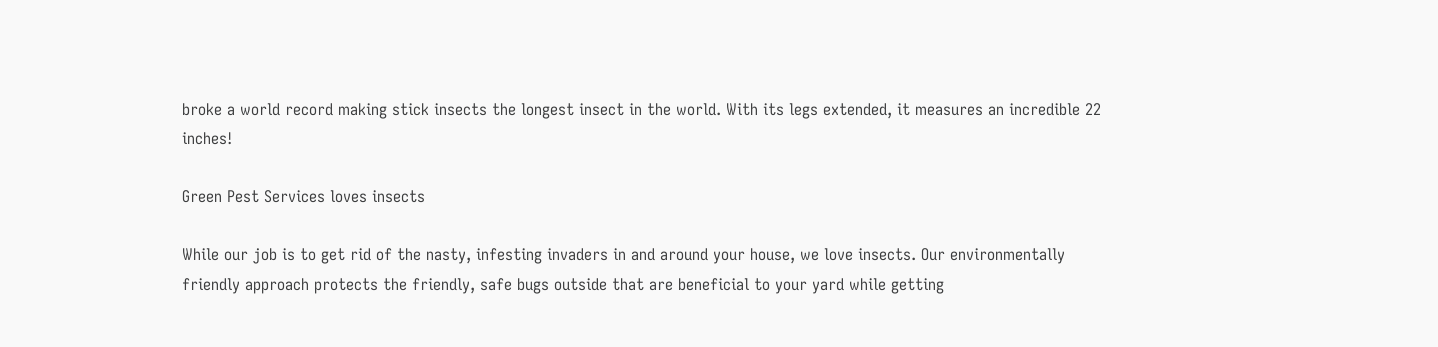broke a world record making stick insects the longest insect in the world. With its legs extended, it measures an incredible 22 inches!

Green Pest Services loves insects

While our job is to get rid of the nasty, infesting invaders in and around your house, we love insects. Our environmentally friendly approach protects the friendly, safe bugs outside that are beneficial to your yard while getting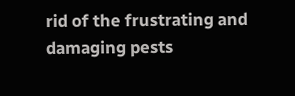rid of the frustrating and damaging pests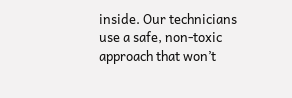inside. Our technicians use a safe, non-toxic approach that won’t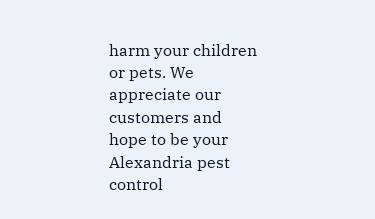harm your children or pets. We appreciate our customers and hope to be your Alexandria pest control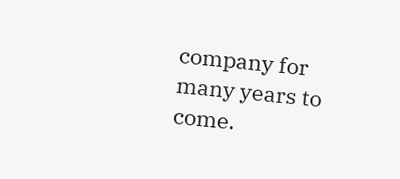company for many years to come.